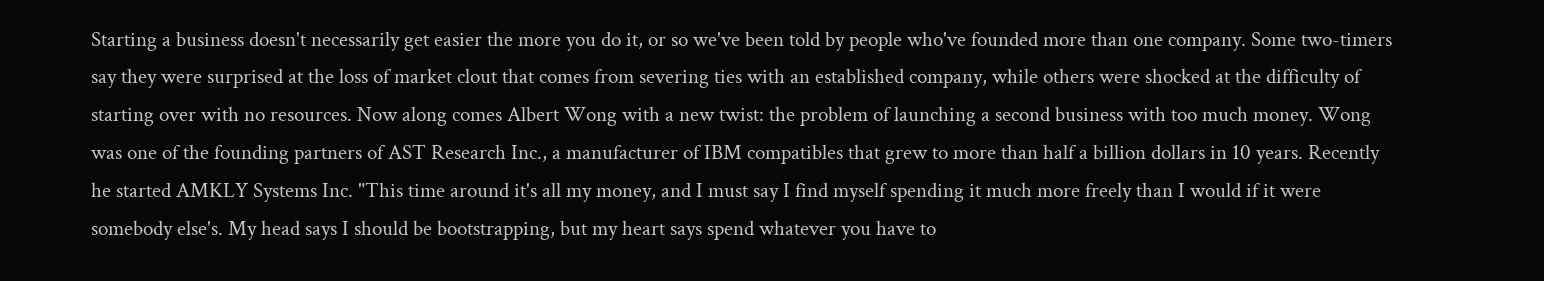Starting a business doesn't necessarily get easier the more you do it, or so we've been told by people who've founded more than one company. Some two-timers say they were surprised at the loss of market clout that comes from severing ties with an established company, while others were shocked at the difficulty of starting over with no resources. Now along comes Albert Wong with a new twist: the problem of launching a second business with too much money. Wong was one of the founding partners of AST Research Inc., a manufacturer of IBM compatibles that grew to more than half a billion dollars in 10 years. Recently he started AMKLY Systems Inc. "This time around it's all my money, and I must say I find myself spending it much more freely than I would if it were somebody else's. My head says I should be bootstrapping, but my heart says spend whatever you have to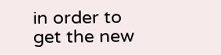in order to get the new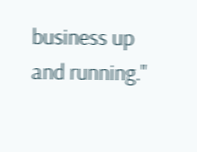business up and running."